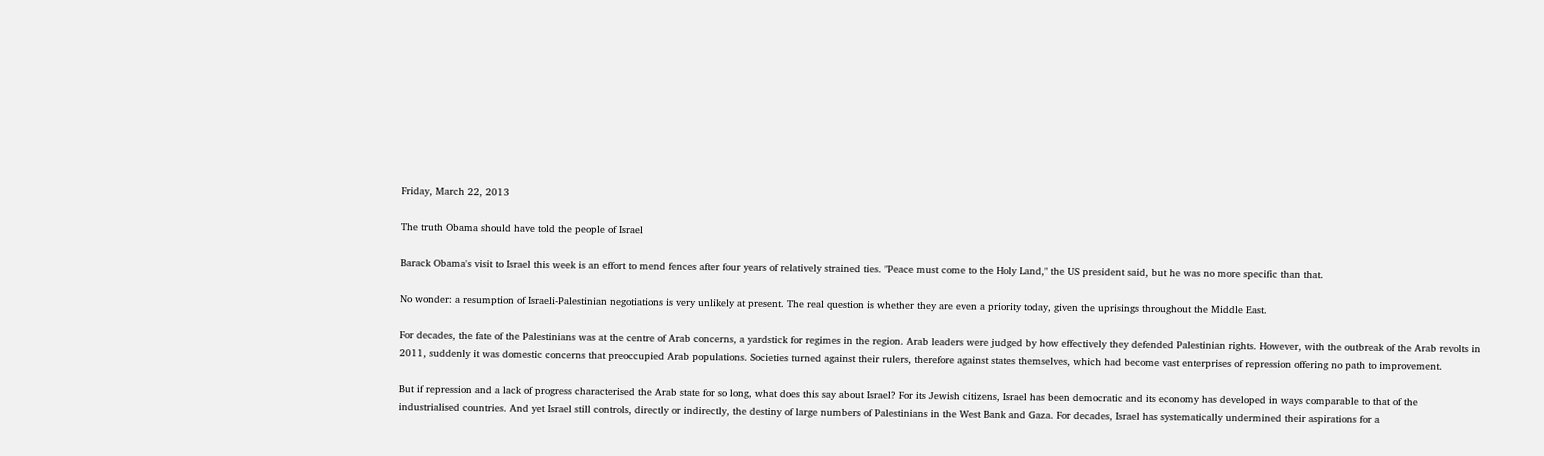Friday, March 22, 2013

The truth Obama should have told the people of Israel

Barack Obama's visit to Israel this week is an effort to mend fences after four years of relatively strained ties. "Peace must come to the Holy Land," the US president said, but he was no more specific than that.

No wonder: a resumption of Israeli-Palestinian negotiations is very unlikely at present. The real question is whether they are even a priority today, given the uprisings throughout the Middle East.

For decades, the fate of the Palestinians was at the centre of Arab concerns, a yardstick for regimes in the region. Arab leaders were judged by how effectively they defended Palestinian rights. However, with the outbreak of the Arab revolts in 2011, suddenly it was domestic concerns that preoccupied Arab populations. Societies turned against their rulers, therefore against states themselves, which had become vast enterprises of repression offering no path to improvement.

But if repression and a lack of progress characterised the Arab state for so long, what does this say about Israel? For its Jewish citizens, Israel has been democratic and its economy has developed in ways comparable to that of the industrialised countries. And yet Israel still controls, directly or indirectly, the destiny of large numbers of Palestinians in the West Bank and Gaza. For decades, Israel has systematically undermined their aspirations for a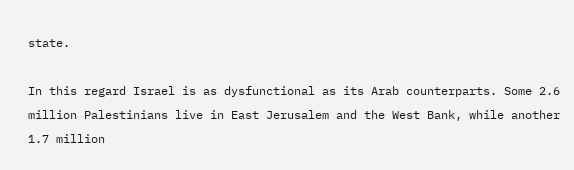state.

In this regard Israel is as dysfunctional as its Arab counterparts. Some 2.6 million Palestinians live in East Jerusalem and the West Bank, while another 1.7 million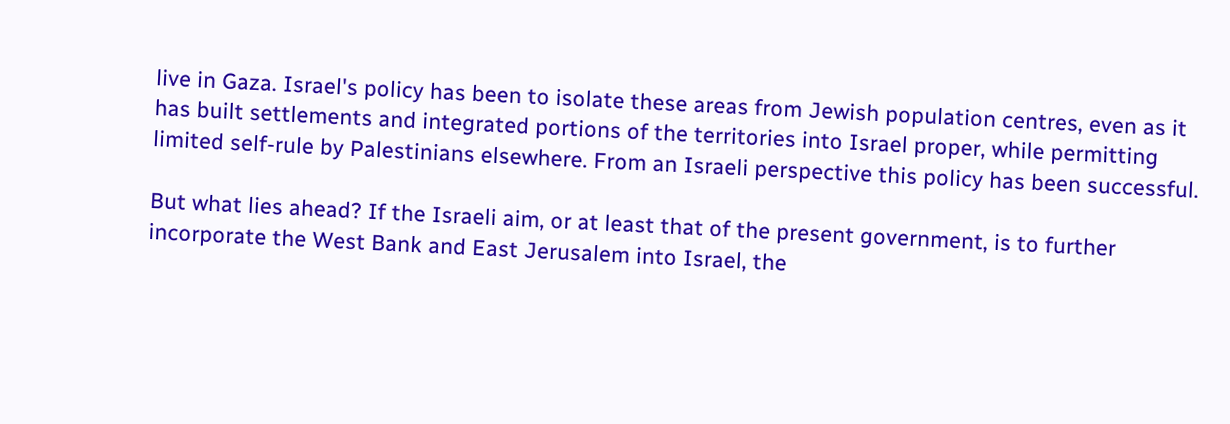live in Gaza. Israel's policy has been to isolate these areas from Jewish population centres, even as it has built settlements and integrated portions of the territories into Israel proper, while permitting limited self-rule by Palestinians elsewhere. From an Israeli perspective this policy has been successful.

But what lies ahead? If the Israeli aim, or at least that of the present government, is to further incorporate the West Bank and East Jerusalem into Israel, the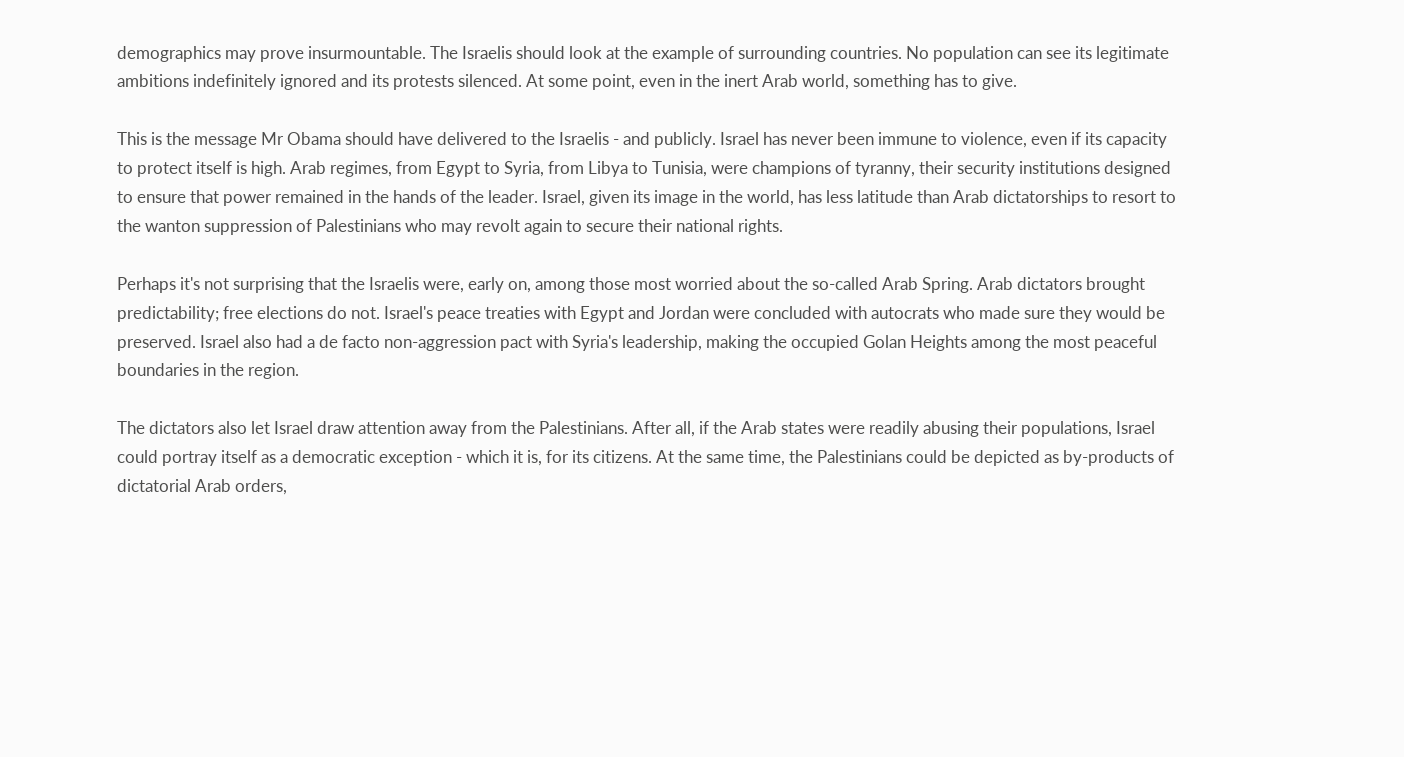demographics may prove insurmountable. The Israelis should look at the example of surrounding countries. No population can see its legitimate ambitions indefinitely ignored and its protests silenced. At some point, even in the inert Arab world, something has to give.

This is the message Mr Obama should have delivered to the Israelis - and publicly. Israel has never been immune to violence, even if its capacity to protect itself is high. Arab regimes, from Egypt to Syria, from Libya to Tunisia, were champions of tyranny, their security institutions designed to ensure that power remained in the hands of the leader. Israel, given its image in the world, has less latitude than Arab dictatorships to resort to the wanton suppression of Palestinians who may revolt again to secure their national rights.

Perhaps it's not surprising that the Israelis were, early on, among those most worried about the so-called Arab Spring. Arab dictators brought predictability; free elections do not. Israel's peace treaties with Egypt and Jordan were concluded with autocrats who made sure they would be preserved. Israel also had a de facto non-aggression pact with Syria's leadership, making the occupied Golan Heights among the most peaceful boundaries in the region.

The dictators also let Israel draw attention away from the Palestinians. After all, if the Arab states were readily abusing their populations, Israel could portray itself as a democratic exception - which it is, for its citizens. At the same time, the Palestinians could be depicted as by-products of dictatorial Arab orders,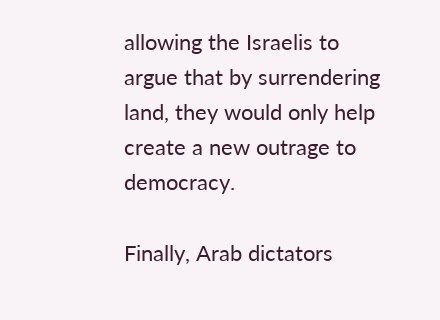allowing the Israelis to argue that by surrendering land, they would only help create a new outrage to democracy.

Finally, Arab dictators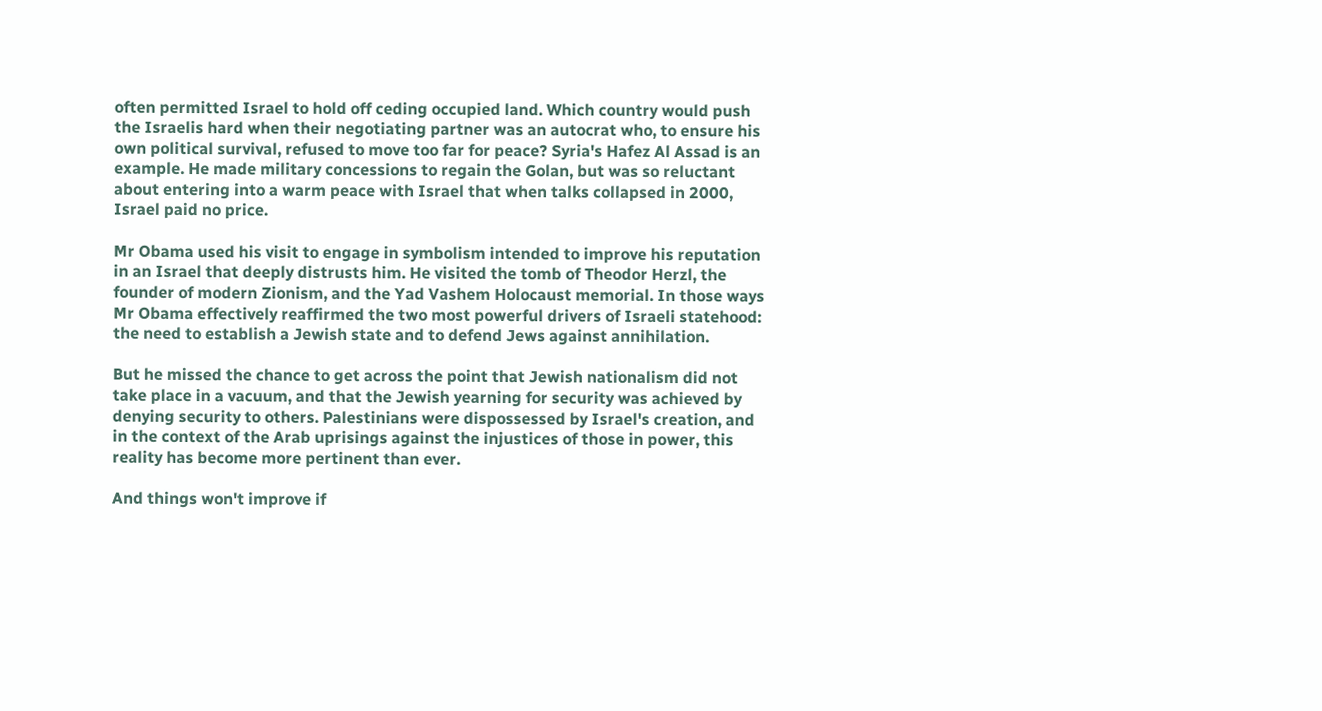often permitted Israel to hold off ceding occupied land. Which country would push the Israelis hard when their negotiating partner was an autocrat who, to ensure his own political survival, refused to move too far for peace? Syria's Hafez Al Assad is an example. He made military concessions to regain the Golan, but was so reluctant about entering into a warm peace with Israel that when talks collapsed in 2000, Israel paid no price.

Mr Obama used his visit to engage in symbolism intended to improve his reputation in an Israel that deeply distrusts him. He visited the tomb of Theodor Herzl, the founder of modern Zionism, and the Yad Vashem Holocaust memorial. In those ways Mr Obama effectively reaffirmed the two most powerful drivers of Israeli statehood: the need to establish a Jewish state and to defend Jews against annihilation.

But he missed the chance to get across the point that Jewish nationalism did not take place in a vacuum, and that the Jewish yearning for security was achieved by denying security to others. Palestinians were dispossessed by Israel's creation, and in the context of the Arab uprisings against the injustices of those in power, this reality has become more pertinent than ever.

And things won't improve if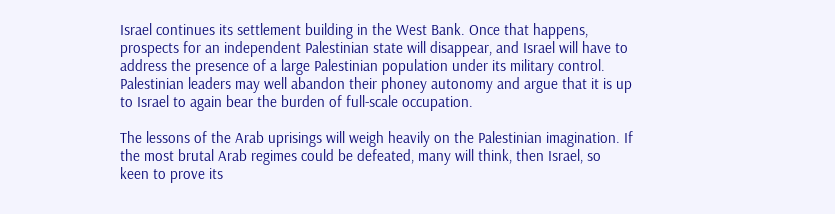Israel continues its settlement building in the West Bank. Once that happens, prospects for an independent Palestinian state will disappear, and Israel will have to address the presence of a large Palestinian population under its military control. Palestinian leaders may well abandon their phoney autonomy and argue that it is up to Israel to again bear the burden of full-scale occupation.

The lessons of the Arab uprisings will weigh heavily on the Palestinian imagination. If the most brutal Arab regimes could be defeated, many will think, then Israel, so keen to prove its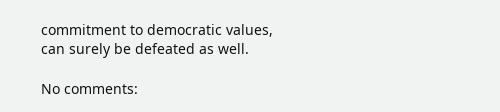commitment to democratic values, can surely be defeated as well.

No comments: